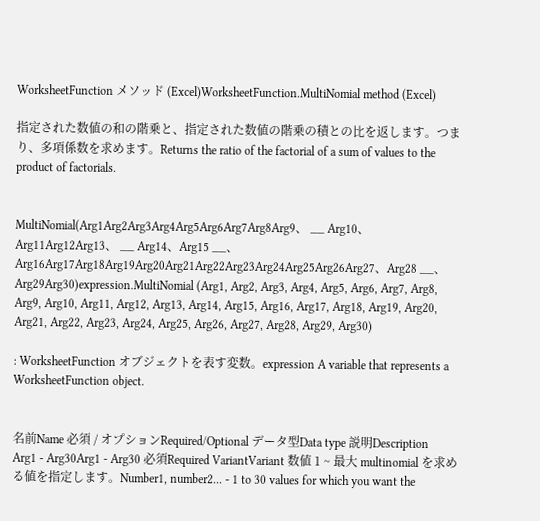WorksheetFunction メソッド (Excel)WorksheetFunction.MultiNomial method (Excel)

指定された数値の和の階乗と、指定された数値の階乗の積との比を返します。つまり、多項係数を求めます。Returns the ratio of the factorial of a sum of values to the product of factorials.


MultiNomial(Arg1Arg2Arg3Arg4Arg5Arg6Arg7Arg8Arg9、 __ Arg10、 Arg11Arg12Arg13、 __ Arg14、Arg15 __、 Arg16Arg17Arg18Arg19Arg20Arg21Arg22Arg23Arg24Arg25Arg26Arg27、Arg28 __、 Arg29Arg30)expression.MultiNomial (Arg1, Arg2, Arg3, Arg4, Arg5, Arg6, Arg7, Arg8, Arg9, Arg10, Arg11, Arg12, Arg13, Arg14, Arg15, Arg16, Arg17, Arg18, Arg19, Arg20, Arg21, Arg22, Arg23, Arg24, Arg25, Arg26, Arg27, Arg28, Arg29, Arg30)

: WorksheetFunction オブジェクトを表す変数。expression A variable that represents a WorksheetFunction object.


名前Name 必須 / オプションRequired/Optional データ型Data type 説明Description
Arg1 - Arg30Arg1 - Arg30 必須Required VariantVariant 数値 1 ~ 最大 multinomial を求める値を指定します。Number1, number2... - 1 to 30 values for which you want the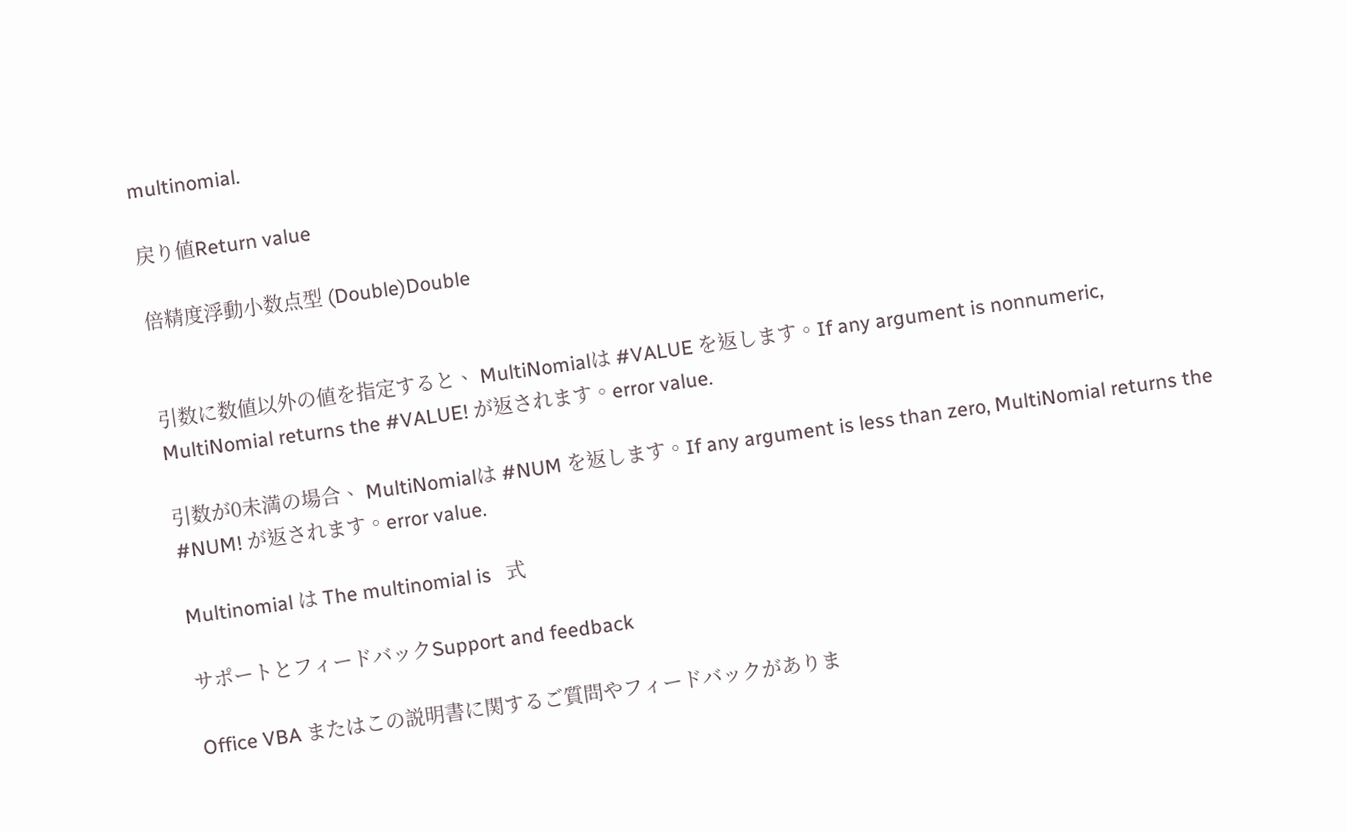multinomial.

戻り値Return value

倍精度浮動小数点型 (Double)Double


引数に数値以外の値を指定すると、 MultiNomialは #VALUE を返します。If any argument is nonnumeric, MultiNomial returns the #VALUE! が返されます。error value.

引数が0未満の場合、 MultiNomialは #NUM を返します。If any argument is less than zero, MultiNomial returns the #NUM! が返されます。error value.

Multinomial は The multinomial is   式

サポートとフィードバックSupport and feedback

Office VBA またはこの説明書に関するご質問やフィードバックがありま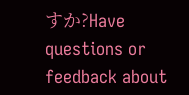すか?Have questions or feedback about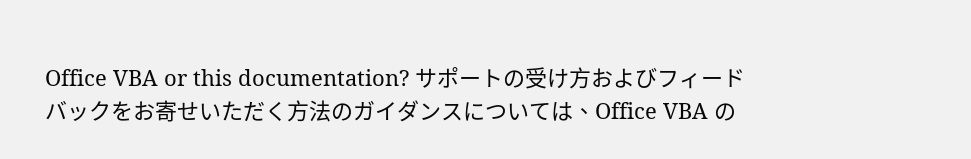Office VBA or this documentation? サポートの受け方およびフィードバックをお寄せいただく方法のガイダンスについては、Office VBA の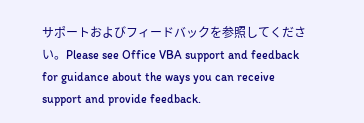サポートおよびフィードバックを参照してください。Please see Office VBA support and feedback for guidance about the ways you can receive support and provide feedback.